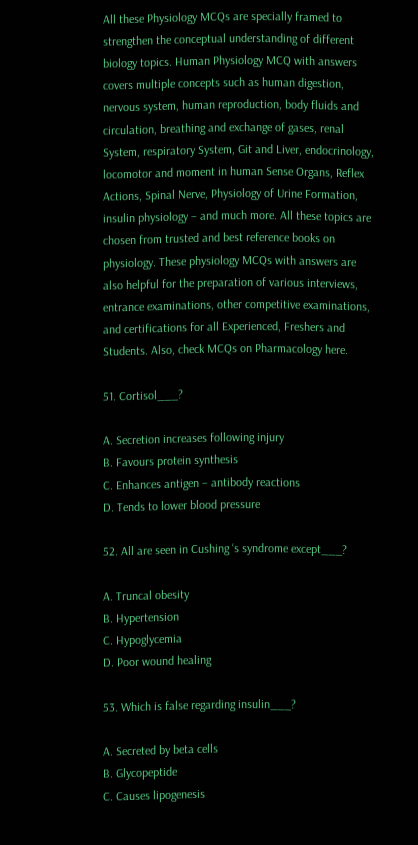All these Physiology MCQs are specially framed to strengthen the conceptual understanding of different biology topics. Human Physiology MCQ with answers covers multiple concepts such as human digestion, nervous system, human reproduction, body fluids and circulation, breathing and exchange of gases, renal System, respiratory System, Git and Liver, endocrinology, locomotor and moment in human Sense Organs, Reflex Actions, Spinal Nerve, Physiology of Urine Formation, insulin physiology – and much more. All these topics are chosen from trusted and best reference books on physiology. These physiology MCQs with answers are also helpful for the preparation of various interviews, entrance examinations, other competitive examinations, and certifications for all Experienced, Freshers and Students. Also, check MCQs on Pharmacology here.

51. Cortisol___?

A. Secretion increases following injury
B. Favours protein synthesis
C. Enhances antigen – antibody reactions
D. Tends to lower blood pressure

52. All are seen in Cushing ‘s syndrome except___?

A. Truncal obesity
B. Hypertension
C. Hypoglycemia
D. Poor wound healing

53. Which is false regarding insulin___?

A. Secreted by beta cells
B. Glycopeptide
C. Causes lipogenesis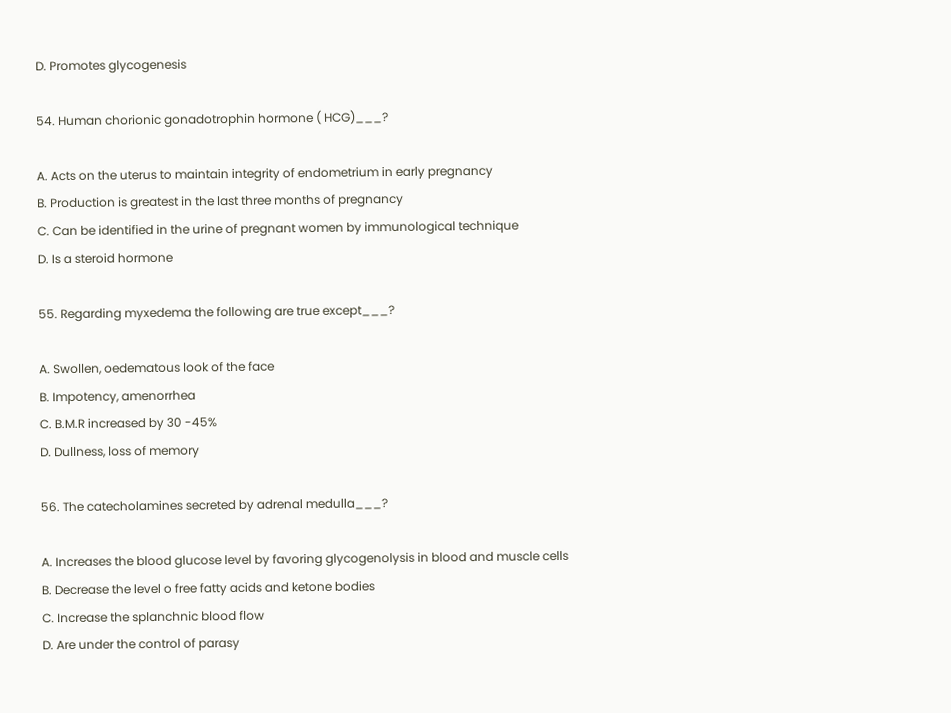D. Promotes glycogenesis

54. Human chorionic gonadotrophin hormone ( HCG)___?

A. Acts on the uterus to maintain integrity of endometrium in early pregnancy
B. Production is greatest in the last three months of pregnancy
C. Can be identified in the urine of pregnant women by immunological technique
D. Is a steroid hormone

55. Regarding myxedema the following are true except___?

A. Swollen, oedematous look of the face
B. Impotency, amenorrhea
C. B.M.R increased by 30 -45%
D. Dullness, loss of memory

56. The catecholamines secreted by adrenal medulla___?

A. Increases the blood glucose level by favoring glycogenolysis in blood and muscle cells
B. Decrease the level o free fatty acids and ketone bodies
C. Increase the splanchnic blood flow
D. Are under the control of parasy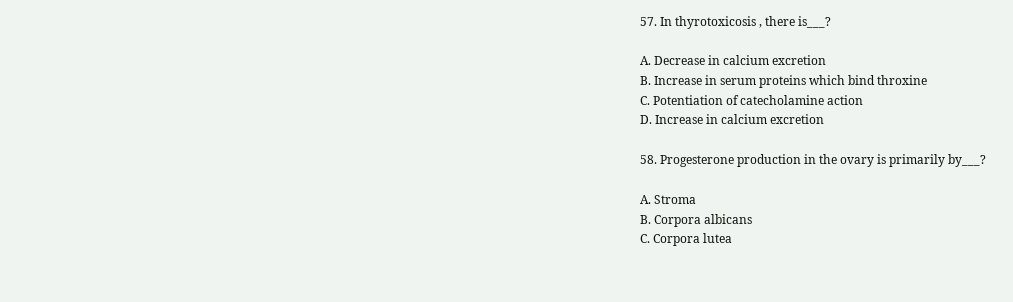57. In thyrotoxicosis , there is___?

A. Decrease in calcium excretion
B. Increase in serum proteins which bind throxine
C. Potentiation of catecholamine action
D. Increase in calcium excretion

58. Progesterone production in the ovary is primarily by___?

A. Stroma
B. Corpora albicans
C. Corpora lutea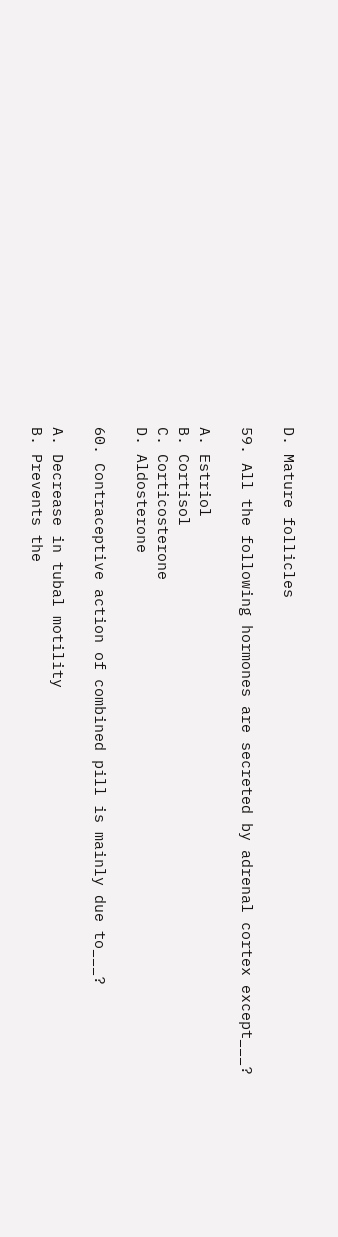D. Mature follicles

59. All the following hormones are secreted by adrenal cortex except___?

A. Estriol
B. Cortisol
C. Corticosterone
D. Aldosterone

60. Contraceptive action of combined pill is mainly due to___?

A. Decrease in tubal motility
B. Prevents the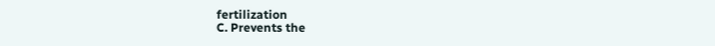fertilization
C. Prevents the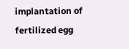implantation of fertilized egg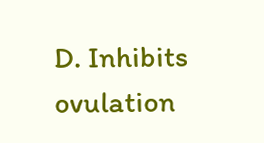D. Inhibits ovulation